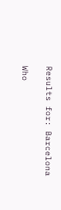Results for: Barcelona

Who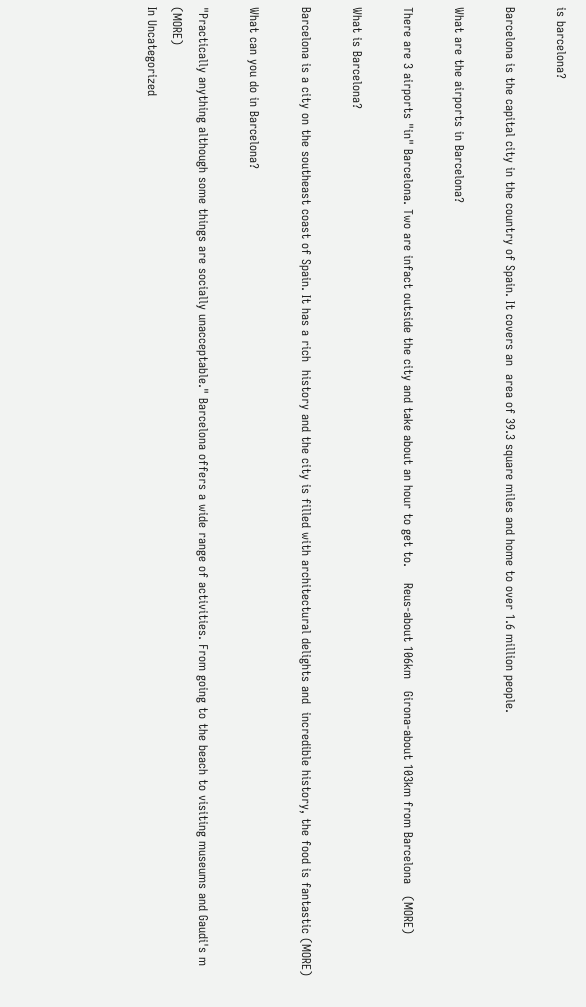is barcelona?

Barcelona is the capital city in the country of Spain. It covers an  area of 39.3 square miles and home to over 1.6 million people.

What are the airports in Barcelona?

There are 3 airports "in" Barcelona. Two are infact outside the city and take about an hour to get to.    Reus-about 106km   Girona-about 103km from Barcelona   (MORE)

What is Barcelona?

Barcelona is a city on the southeast coast of Spain. It has a rich  history and the city is filled with architectural delights and  incredible history, the food is fantastic (MORE)

What can you do in Barcelona?

"Practically anything although some things are socially unacceptable." Barcelona offers a wide range of activities. From going to the beach to visiting museums and Gaudi's m (MORE)
In Uncategorized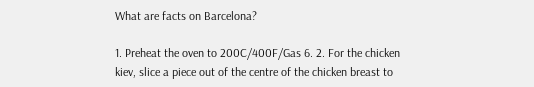What are facts on Barcelona?

1. Preheat the oven to 200C/400F/Gas 6. 2. For the chicken kiev, slice a piece out of the centre of the chicken breast to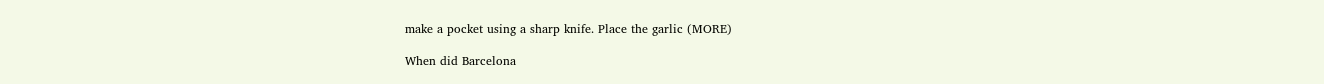make a pocket using a sharp knife. Place the garlic (MORE)

When did Barcelona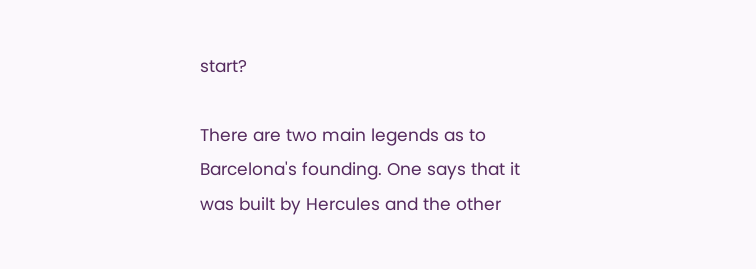start?

There are two main legends as to Barcelona's founding. One says that it was built by Hercules and the other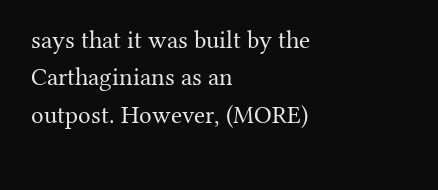says that it was built by the Carthaginians as an outpost. However, (MORE)